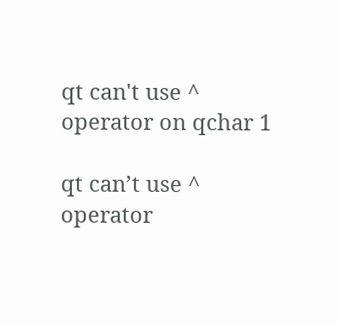qt can't use ^ operator on qchar 1

qt can’t use ^ operator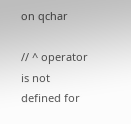on qchar

// ^ operator is not defined for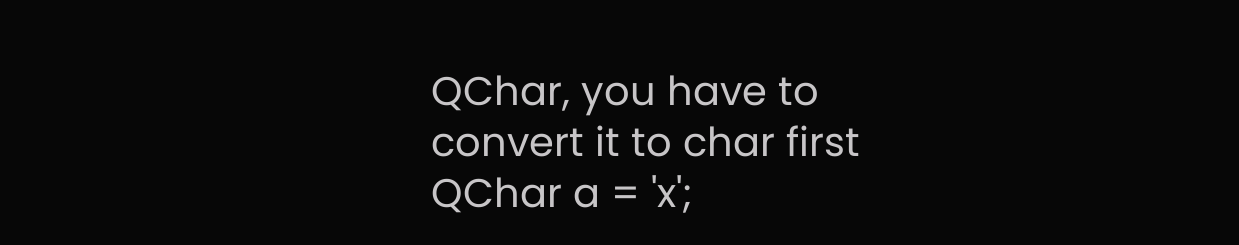QChar, you have to convert it to char first
QChar a = 'x';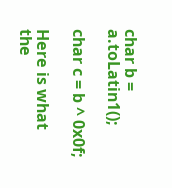char b = a.toLatin1();

char c = b ^ 0x0f;

Here is what the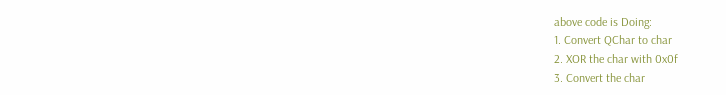above code is Doing:
1. Convert QChar to char
2. XOR the char with 0x0f
3. Convert the char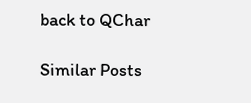back to QChar

Similar Posts